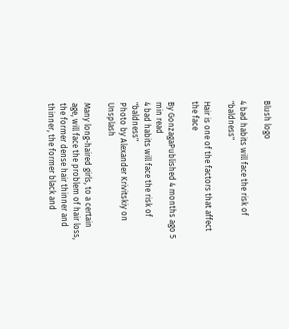Blush logo

4 bad habits will face the risk of "baldness"

Hair is one of the factors that affect the face

By GonzagaPublished 4 months ago 5 min read
4 bad habits will face the risk of "baldness"
Photo by Alexander Krivitskiy on Unsplash

Many long-haired girls, to a certain age, will face the problem of hair loss, the former dense hair thinner and thinner, the former black and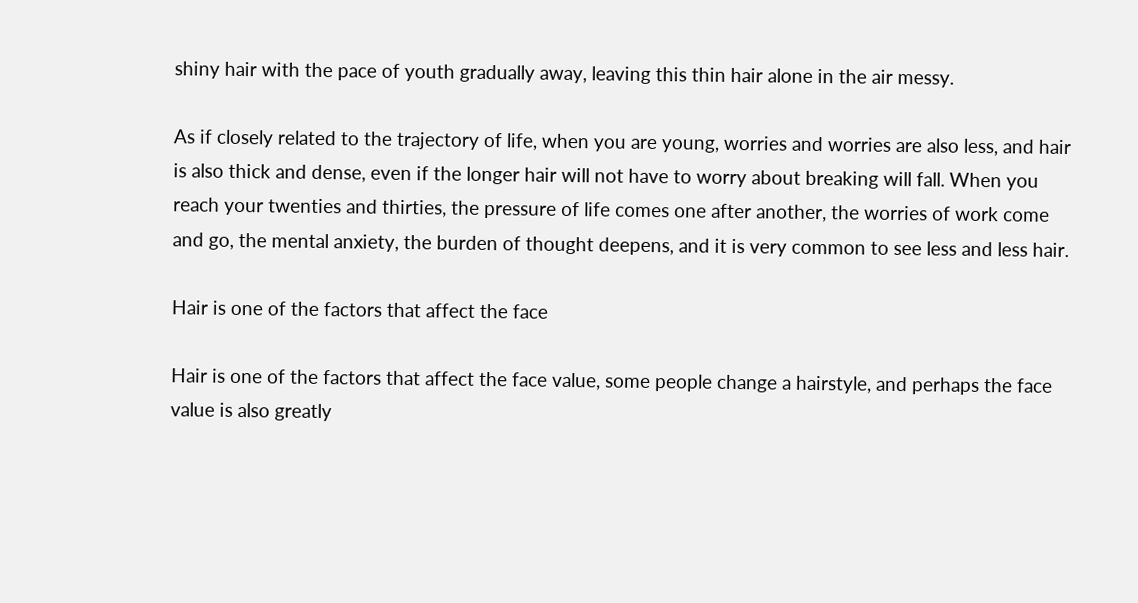shiny hair with the pace of youth gradually away, leaving this thin hair alone in the air messy.

As if closely related to the trajectory of life, when you are young, worries and worries are also less, and hair is also thick and dense, even if the longer hair will not have to worry about breaking will fall. When you reach your twenties and thirties, the pressure of life comes one after another, the worries of work come and go, the mental anxiety, the burden of thought deepens, and it is very common to see less and less hair.

Hair is one of the factors that affect the face

Hair is one of the factors that affect the face value, some people change a hairstyle, and perhaps the face value is also greatly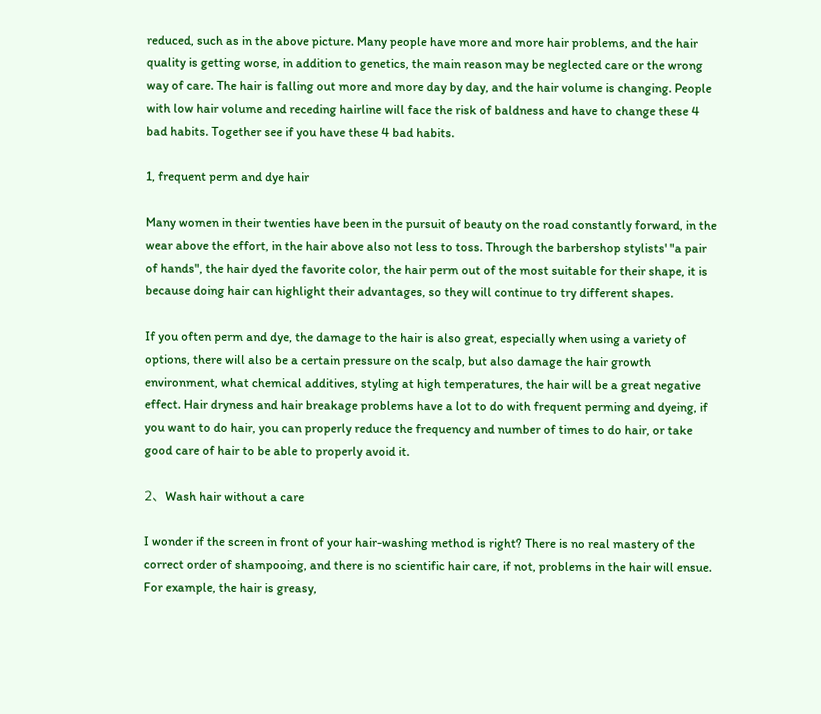reduced, such as in the above picture. Many people have more and more hair problems, and the hair quality is getting worse, in addition to genetics, the main reason may be neglected care or the wrong way of care. The hair is falling out more and more day by day, and the hair volume is changing. People with low hair volume and receding hairline will face the risk of baldness and have to change these 4 bad habits. Together see if you have these 4 bad habits.

1, frequent perm and dye hair

Many women in their twenties have been in the pursuit of beauty on the road constantly forward, in the wear above the effort, in the hair above also not less to toss. Through the barbershop stylists' "a pair of hands", the hair dyed the favorite color, the hair perm out of the most suitable for their shape, it is because doing hair can highlight their advantages, so they will continue to try different shapes.

If you often perm and dye, the damage to the hair is also great, especially when using a variety of options, there will also be a certain pressure on the scalp, but also damage the hair growth environment, what chemical additives, styling at high temperatures, the hair will be a great negative effect. Hair dryness and hair breakage problems have a lot to do with frequent perming and dyeing, if you want to do hair, you can properly reduce the frequency and number of times to do hair, or take good care of hair to be able to properly avoid it.

2、Wash hair without a care

I wonder if the screen in front of your hair-washing method is right? There is no real mastery of the correct order of shampooing, and there is no scientific hair care, if not, problems in the hair will ensue. For example, the hair is greasy,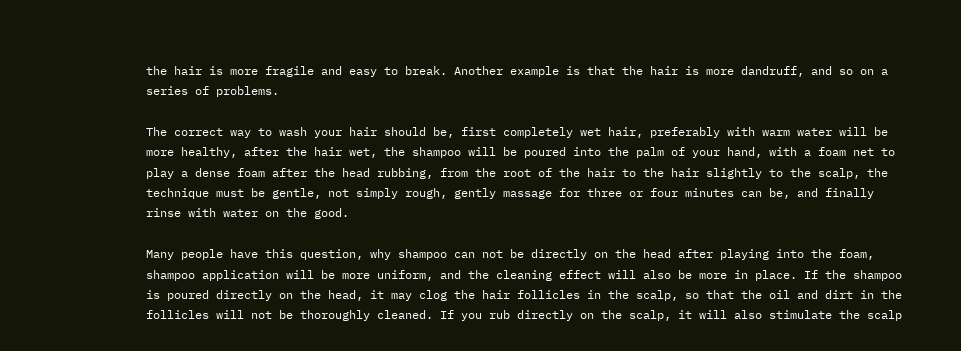the hair is more fragile and easy to break. Another example is that the hair is more dandruff, and so on a series of problems.

The correct way to wash your hair should be, first completely wet hair, preferably with warm water will be more healthy, after the hair wet, the shampoo will be poured into the palm of your hand, with a foam net to play a dense foam after the head rubbing, from the root of the hair to the hair slightly to the scalp, the technique must be gentle, not simply rough, gently massage for three or four minutes can be, and finally rinse with water on the good.

Many people have this question, why shampoo can not be directly on the head after playing into the foam, shampoo application will be more uniform, and the cleaning effect will also be more in place. If the shampoo is poured directly on the head, it may clog the hair follicles in the scalp, so that the oil and dirt in the follicles will not be thoroughly cleaned. If you rub directly on the scalp, it will also stimulate the scalp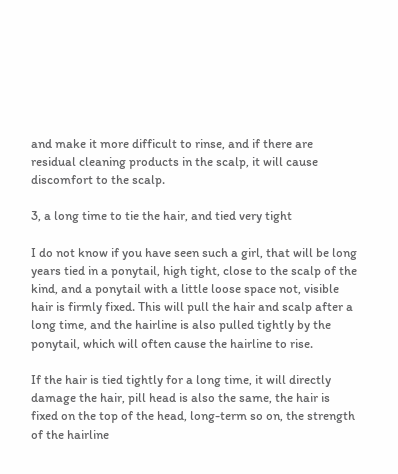and make it more difficult to rinse, and if there are residual cleaning products in the scalp, it will cause discomfort to the scalp.

3, a long time to tie the hair, and tied very tight

I do not know if you have seen such a girl, that will be long years tied in a ponytail, high tight, close to the scalp of the kind, and a ponytail with a little loose space not, visible hair is firmly fixed. This will pull the hair and scalp after a long time, and the hairline is also pulled tightly by the ponytail, which will often cause the hairline to rise.

If the hair is tied tightly for a long time, it will directly damage the hair, pill head is also the same, the hair is fixed on the top of the head, long-term so on, the strength of the hairline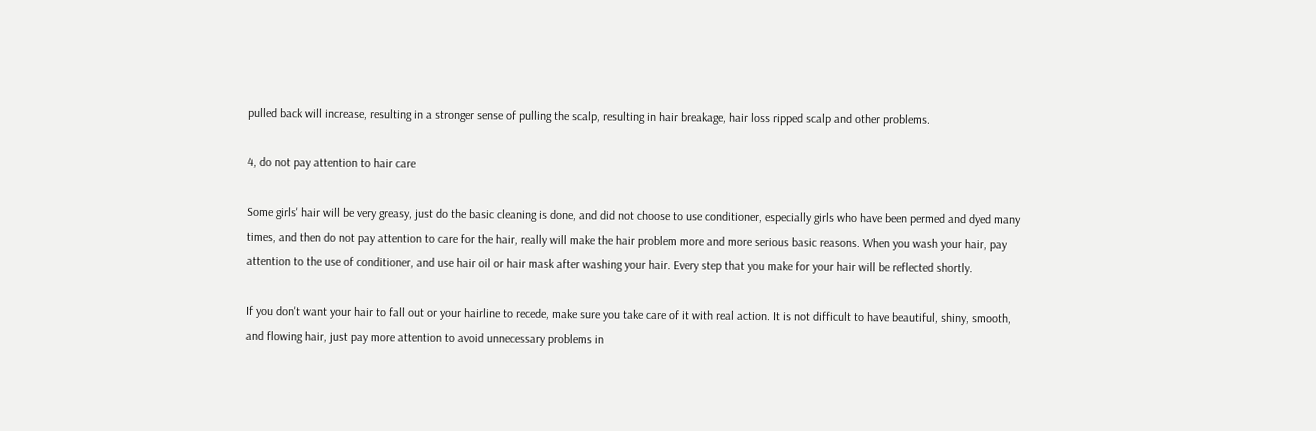pulled back will increase, resulting in a stronger sense of pulling the scalp, resulting in hair breakage, hair loss ripped scalp and other problems.

4, do not pay attention to hair care

Some girls' hair will be very greasy, just do the basic cleaning is done, and did not choose to use conditioner, especially girls who have been permed and dyed many times, and then do not pay attention to care for the hair, really will make the hair problem more and more serious basic reasons. When you wash your hair, pay attention to the use of conditioner, and use hair oil or hair mask after washing your hair. Every step that you make for your hair will be reflected shortly.

If you don't want your hair to fall out or your hairline to recede, make sure you take care of it with real action. It is not difficult to have beautiful, shiny, smooth, and flowing hair, just pay more attention to avoid unnecessary problems in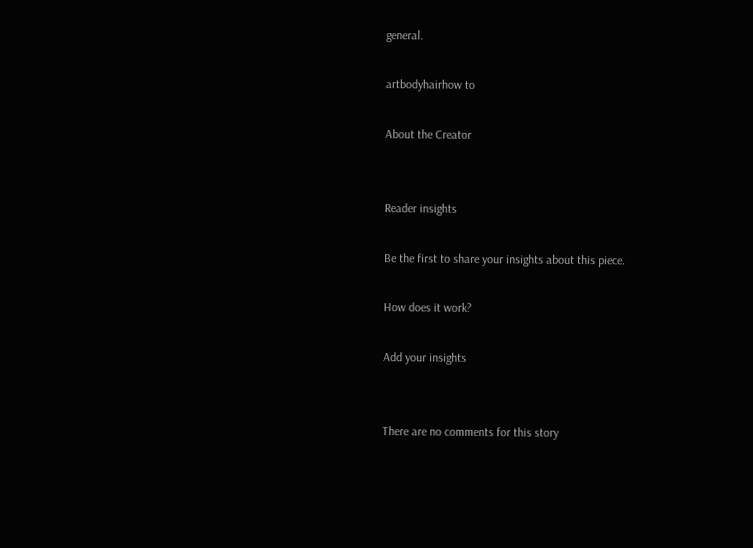general.

artbodyhairhow to

About the Creator


Reader insights

Be the first to share your insights about this piece.

How does it work?

Add your insights


There are no comments for this story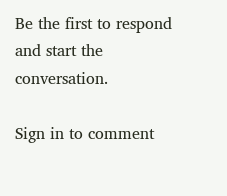Be the first to respond and start the conversation.

Sign in to comment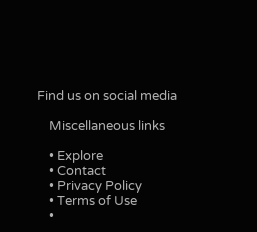Find us on social media

    Miscellaneous links

    • Explore
    • Contact
    • Privacy Policy
    • Terms of Use
    •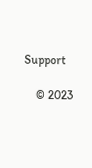Support

    © 2023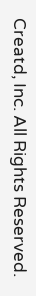Creatd, Inc. All Rights Reserved.